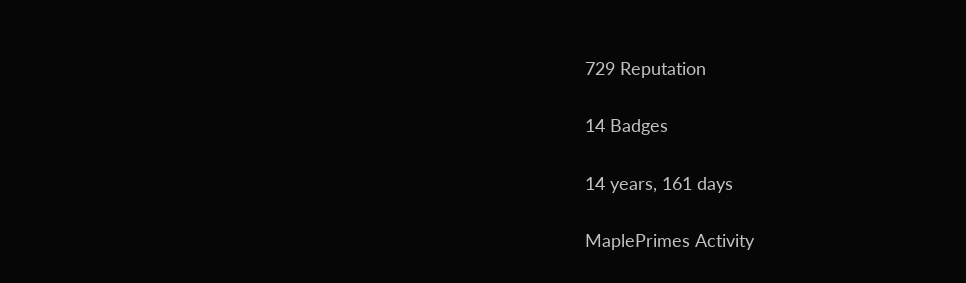729 Reputation

14 Badges

14 years, 161 days

MaplePrimes Activity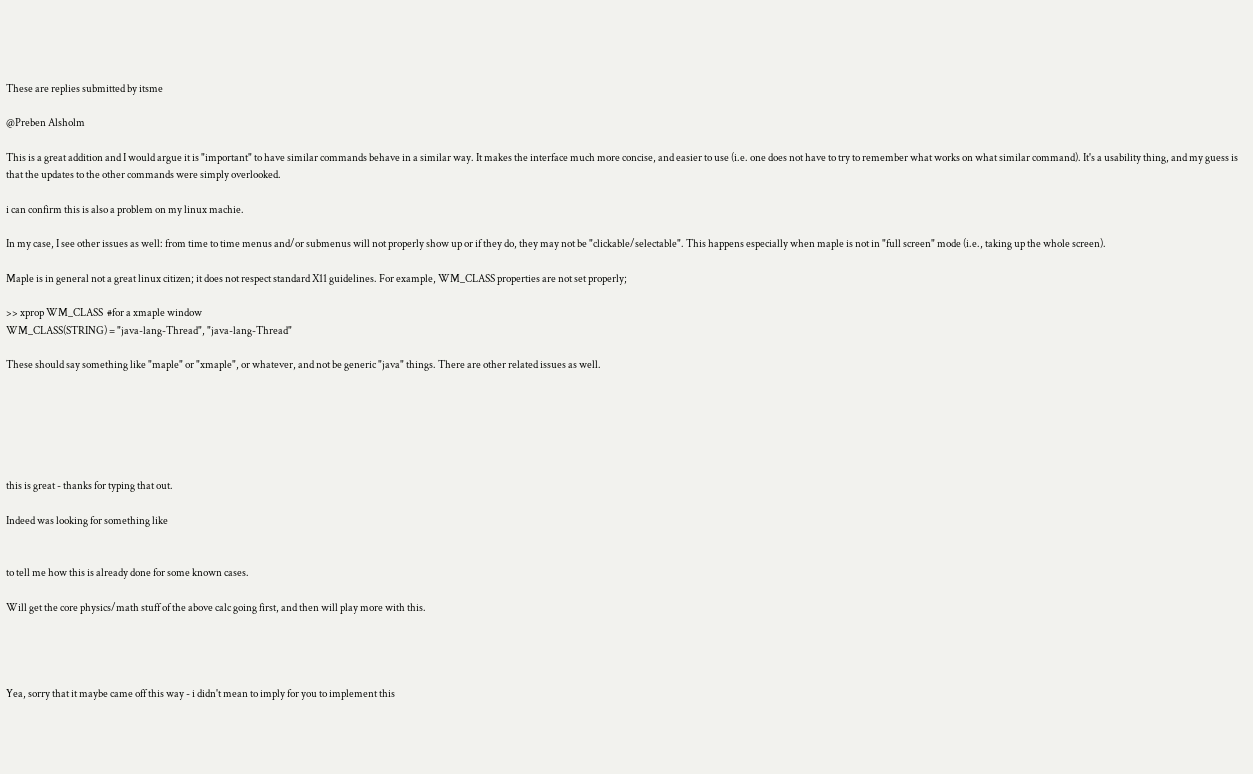These are replies submitted by itsme

@Preben Alsholm

This is a great addition and I would argue it is "important" to have similar commands behave in a similar way. It makes the interface much more concise, and easier to use (i.e. one does not have to try to remember what works on what similar command). It's a usability thing, and my guess is that the updates to the other commands were simply overlooked.

i can confirm this is also a problem on my linux machie.

In my case, I see other issues as well: from time to time menus and/or submenus will not properly show up or if they do, they may not be "clickable/selectable". This happens especially when maple is not in "full screen" mode (i.e., taking up the whole screen).

Maple is in general not a great linux citizen; it does not respect standard X11 guidelines. For example, WM_CLASS properties are not set properly;

>> xprop WM_CLASS  #for a xmaple window
WM_CLASS(STRING) = "java-lang-Thread", "java-lang-Thread"

These should say something like "maple" or "xmaple", or whatever, and not be generic "java" things. There are other related issues as well.






this is great - thanks for typing that out.

Indeed was looking for something like


to tell me how this is already done for some known cases.

Will get the core physics/math stuff of the above calc going first, and then will play more with this.




Yea, sorry that it maybe came off this way - i didn't mean to imply for you to implement this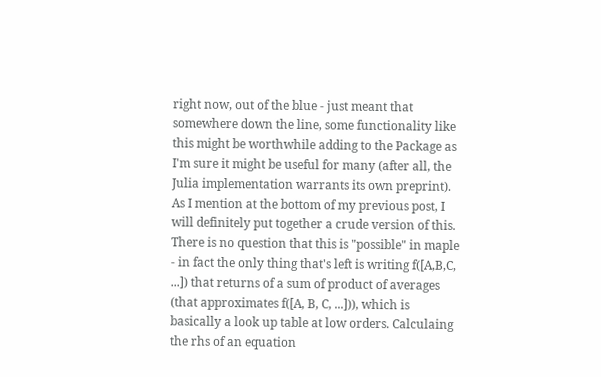right now, out of the blue - just meant that somewhere down the line, some functionality like this might be worthwhile adding to the Package as I'm sure it might be useful for many (after all, the Julia implementation warrants its own preprint). As I mention at the bottom of my previous post, I will definitely put together a crude version of this.
There is no question that this is "possible" in maple - in fact the only thing that's left is writing f([A,B,C, ...]) that returns of a sum of product of averages (that approximates f([A, B, C, ...])), which is basically a look up table at low orders. Calculaing the rhs of an equation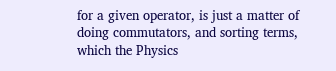for a given operator, is just a matter of doing commutators, and sorting terms, which the Physics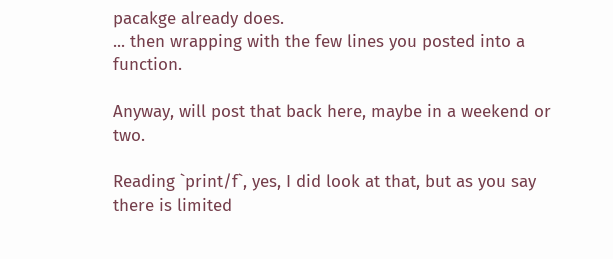pacakge already does.
... then wrapping with the few lines you posted into a function.

Anyway, will post that back here, maybe in a weekend or two.

Reading `print/f`, yes, I did look at that, but as you say there is limited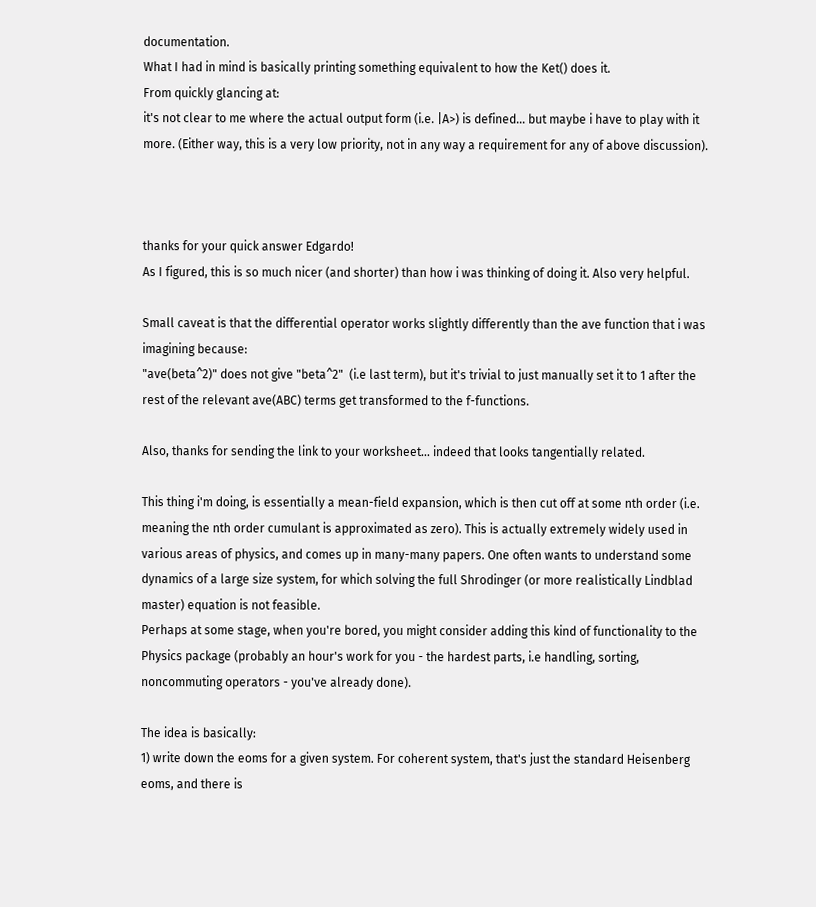documentation.
What I had in mind is basically printing something equivalent to how the Ket() does it.
From quickly glancing at:
it's not clear to me where the actual output form (i.e. |A>) is defined... but maybe i have to play with it more. (Either way, this is a very low priority, not in any way a requirement for any of above discussion).



thanks for your quick answer Edgardo!
As I figured, this is so much nicer (and shorter) than how i was thinking of doing it. Also very helpful.

Small caveat is that the differential operator works slightly differently than the ave function that i was imagining because:
"ave(beta^2)" does not give "beta^2"  (i.e last term), but it's trivial to just manually set it to 1 after the rest of the relevant ave(ABC) terms get transformed to the f-functions.

Also, thanks for sending the link to your worksheet... indeed that looks tangentially related.

This thing i'm doing, is essentially a mean-field expansion, which is then cut off at some nth order (i.e. meaning the nth order cumulant is approximated as zero). This is actually extremely widely used in various areas of physics, and comes up in many-many papers. One often wants to understand some dynamics of a large size system, for which solving the full Shrodinger (or more realistically Lindblad master) equation is not feasible.
Perhaps at some stage, when you're bored, you might consider adding this kind of functionality to the Physics package (probably an hour's work for you - the hardest parts, i.e handling, sorting, noncommuting operators - you've already done).

The idea is basically:
1) write down the eoms for a given system. For coherent system, that's just the standard Heisenberg eoms, and there is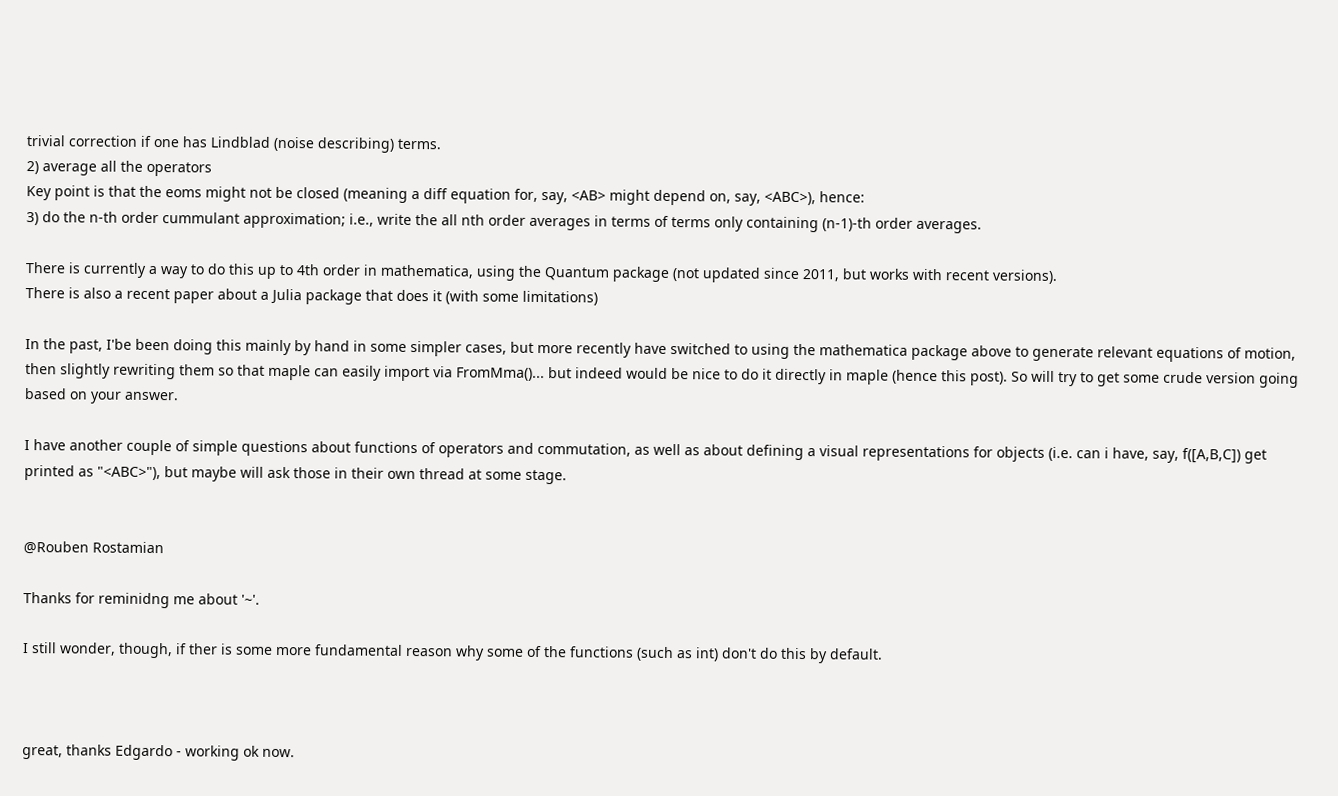trivial correction if one has Lindblad (noise describing) terms.
2) average all the operators
Key point is that the eoms might not be closed (meaning a diff equation for, say, <AB> might depend on, say, <ABC>), hence:
3) do the n-th order cummulant approximation; i.e., write the all nth order averages in terms of terms only containing (n-1)-th order averages.

There is currently a way to do this up to 4th order in mathematica, using the Quantum package (not updated since 2011, but works with recent versions).
There is also a recent paper about a Julia package that does it (with some limitations)

In the past, I'be been doing this mainly by hand in some simpler cases, but more recently have switched to using the mathematica package above to generate relevant equations of motion, then slightly rewriting them so that maple can easily import via FromMma()... but indeed would be nice to do it directly in maple (hence this post). So will try to get some crude version going based on your answer.

I have another couple of simple questions about functions of operators and commutation, as well as about defining a visual representations for objects (i.e. can i have, say, f([A,B,C]) get printed as "<ABC>"), but maybe will ask those in their own thread at some stage.


@Rouben Rostamian

Thanks for reminidng me about '~'.

I still wonder, though, if ther is some more fundamental reason why some of the functions (such as int) don't do this by default.



great, thanks Edgardo - working ok now.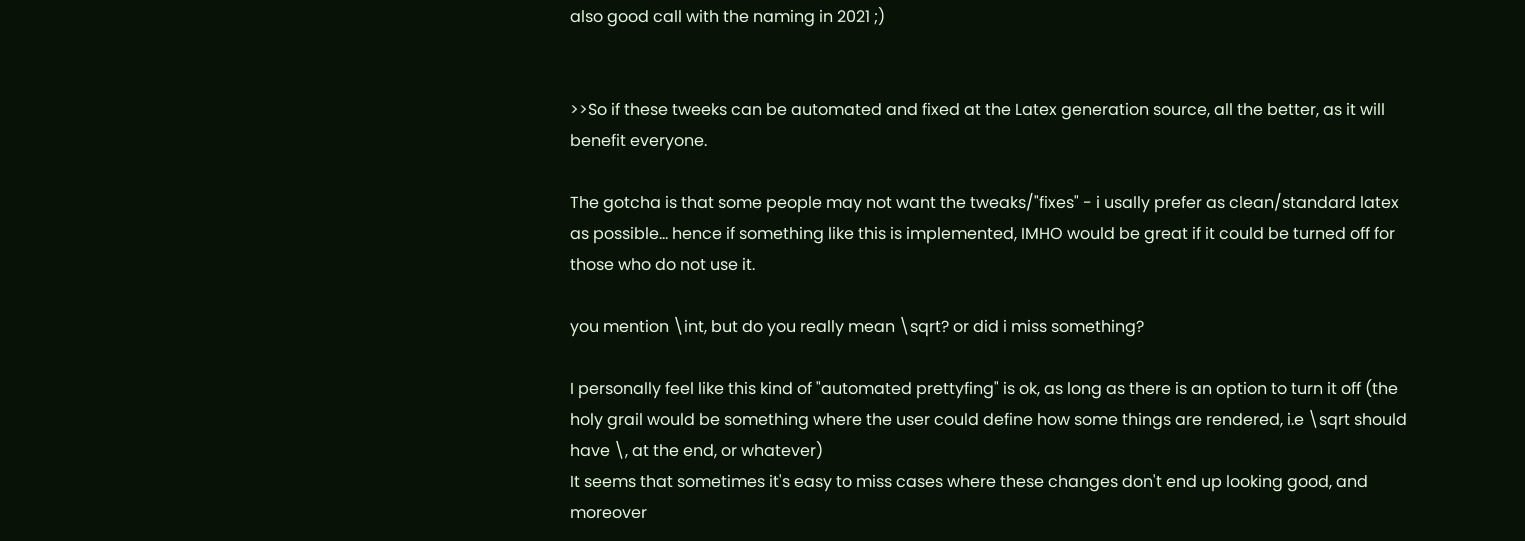also good call with the naming in 2021 ;)


>>So if these tweeks can be automated and fixed at the Latex generation source, all the better, as it will benefit everyone.

The gotcha is that some people may not want the tweaks/"fixes" - i usally prefer as clean/standard latex as possible... hence if something like this is implemented, IMHO would be great if it could be turned off for those who do not use it.

you mention \int, but do you really mean \sqrt? or did i miss something?

I personally feel like this kind of "automated prettyfing" is ok, as long as there is an option to turn it off (the holy grail would be something where the user could define how some things are rendered, i.e \sqrt should have \, at the end, or whatever)
It seems that sometimes it's easy to miss cases where these changes don't end up looking good, and moreover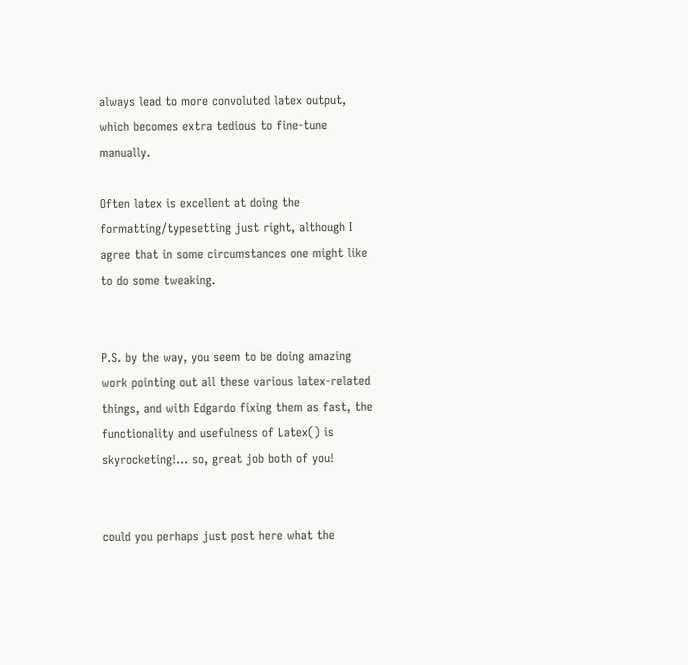always lead to more convoluted latex output, which becomes extra tedious to fine-tune manually.

Often latex is excellent at doing the formatting/typesetting just right, although I agree that in some circumstances one might like to do some tweaking.


P.S. by the way, you seem to be doing amazing work pointing out all these various latex-related things, and with Edgardo fixing them as fast, the functionality and usefulness of Latex() is skyrocketing!... so, great job both of you!


could you perhaps just post here what the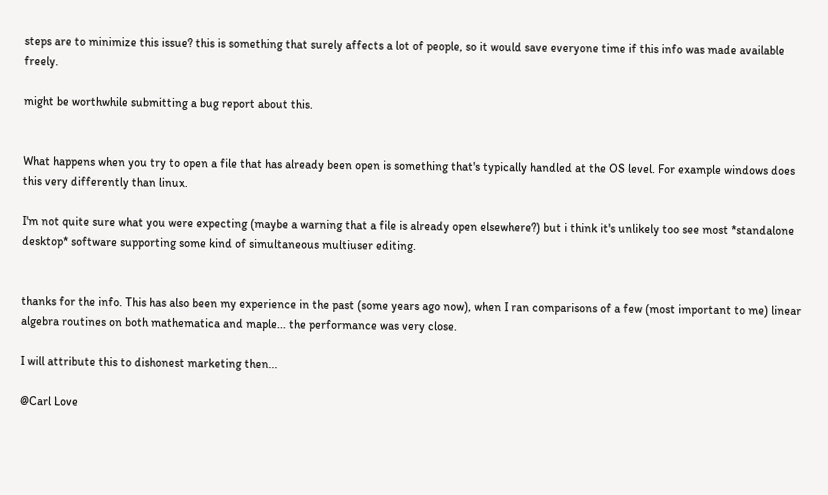steps are to minimize this issue? this is something that surely affects a lot of people, so it would save everyone time if this info was made available freely.

might be worthwhile submitting a bug report about this.


What happens when you try to open a file that has already been open is something that's typically handled at the OS level. For example windows does this very differently than linux.

I'm not quite sure what you were expecting (maybe a warning that a file is already open elsewhere?) but i think it's unlikely too see most *standalone desktop* software supporting some kind of simultaneous multiuser editing.


thanks for the info. This has also been my experience in the past (some years ago now), when I ran comparisons of a few (most important to me) linear algebra routines on both mathematica and maple... the performance was very close.

I will attribute this to dishonest marketing then...

@Carl Love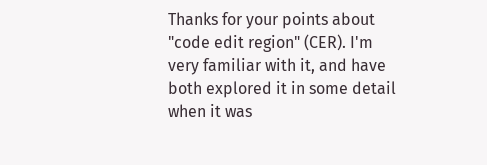Thanks for your points about "code edit region" (CER). I'm very familiar with it, and have both explored it in some detail when it was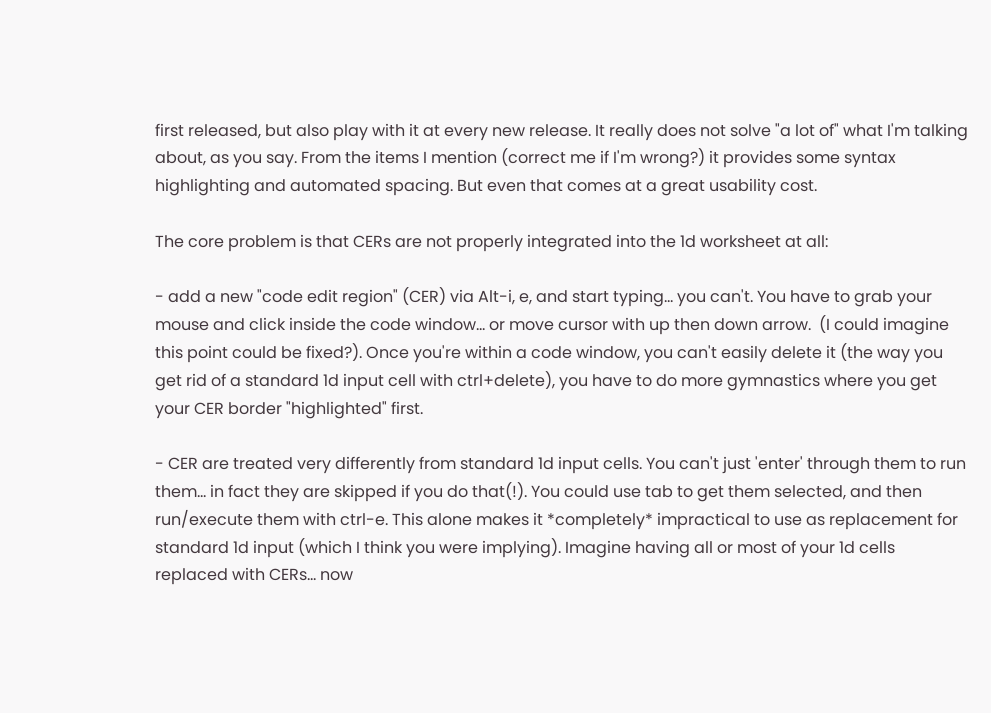first released, but also play with it at every new release. It really does not solve "a lot of" what I'm talking about, as you say. From the items I mention (correct me if I'm wrong?) it provides some syntax highlighting and automated spacing. But even that comes at a great usability cost.

The core problem is that CERs are not properly integrated into the 1d worksheet at all:

- add a new "code edit region" (CER) via Alt-i, e, and start typing... you can't. You have to grab your mouse and click inside the code window... or move cursor with up then down arrow.  (I could imagine this point could be fixed?). Once you're within a code window, you can't easily delete it (the way you get rid of a standard 1d input cell with ctrl+delete), you have to do more gymnastics where you get your CER border "highlighted" first.

- CER are treated very differently from standard 1d input cells. You can't just 'enter' through them to run them... in fact they are skipped if you do that(!). You could use tab to get them selected, and then run/execute them with ctrl-e. This alone makes it *completely* impractical to use as replacement for standard 1d input (which I think you were implying). Imagine having all or most of your 1d cells replaced with CERs... now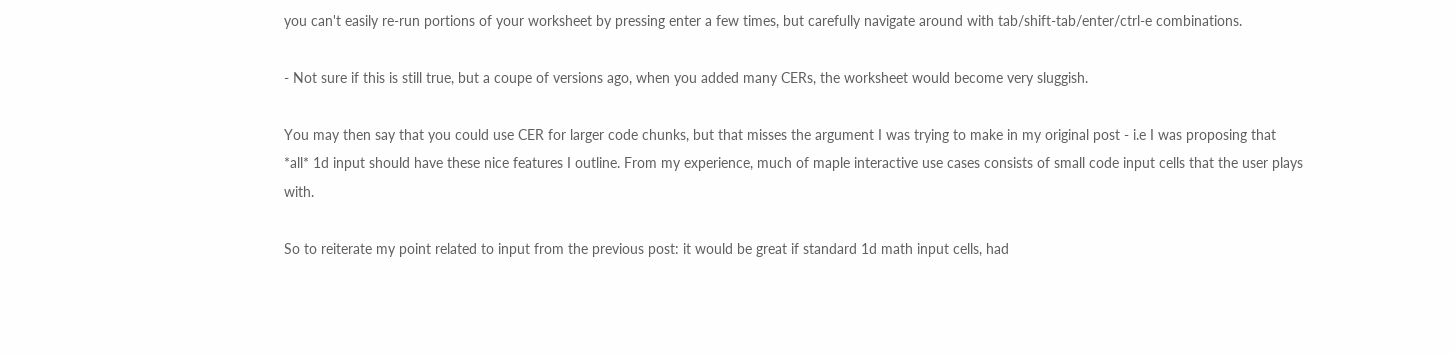you can't easily re-run portions of your worksheet by pressing enter a few times, but carefully navigate around with tab/shift-tab/enter/ctrl-e combinations.

- Not sure if this is still true, but a coupe of versions ago, when you added many CERs, the worksheet would become very sluggish.

You may then say that you could use CER for larger code chunks, but that misses the argument I was trying to make in my original post - i.e I was proposing that *all* 1d input should have these nice features I outline. From my experience, much of maple interactive use cases consists of small code input cells that the user plays with.

So to reiterate my point related to input from the previous post: it would be great if standard 1d math input cells, had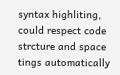syntax highliting, could respect code strcture and space tings automatically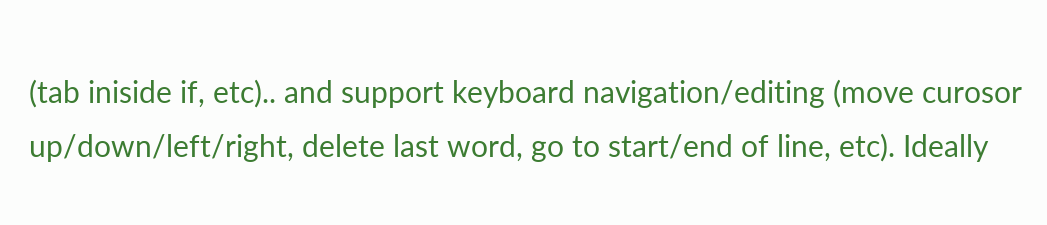(tab iniside if, etc).. and support keyboard navigation/editing (move curosor up/down/left/right, delete last word, go to start/end of line, etc). Ideally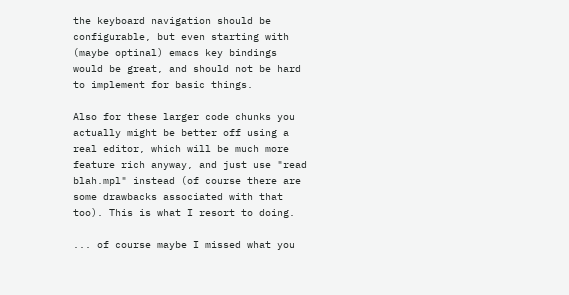the keyboard navigation should be configurable, but even starting with (maybe optinal) emacs key bindings would be great, and should not be hard to implement for basic things.

Also for these larger code chunks you actually might be better off using a real editor, which will be much more feature rich anyway, and just use "read blah.mpl" instead (of course there are some drawbacks associated with that too). This is what I resort to doing.

... of course maybe I missed what you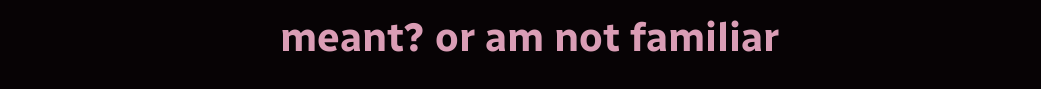meant? or am not familiar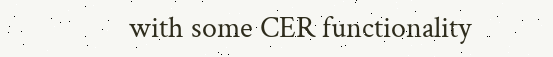with some CER functionality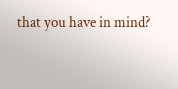that you have in mind?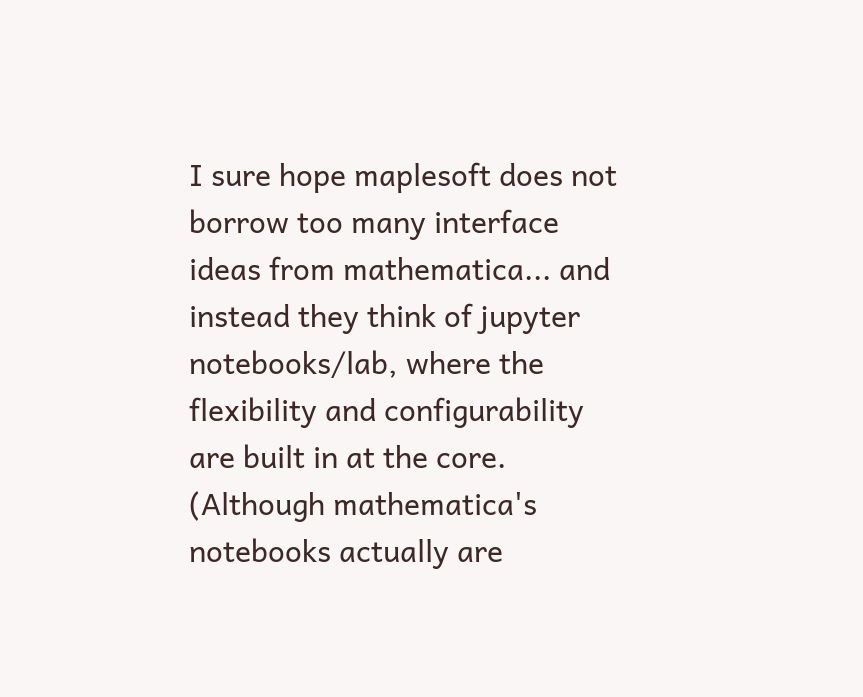I sure hope maplesoft does not borrow too many interface ideas from mathematica... and instead they think of jupyter notebooks/lab, where the flexibility and configurability are built in at the core. (Although mathematica's notebooks actually are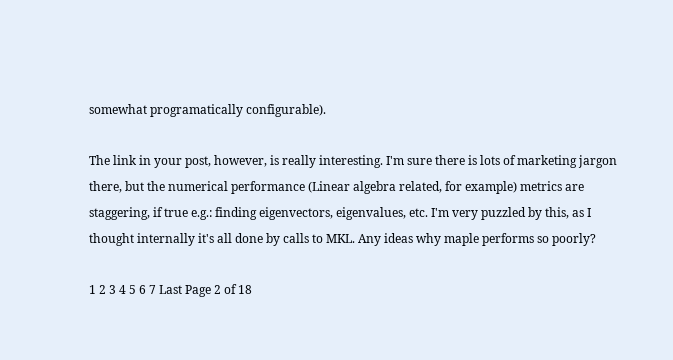somewhat programatically configurable).

The link in your post, however, is really interesting. I'm sure there is lots of marketing jargon there, but the numerical performance (Linear algebra related, for example) metrics are staggering, if true e.g.: finding eigenvectors, eigenvalues, etc. I'm very puzzled by this, as I thought internally it's all done by calls to MKL. Any ideas why maple performs so poorly?

1 2 3 4 5 6 7 Last Page 2 of 18